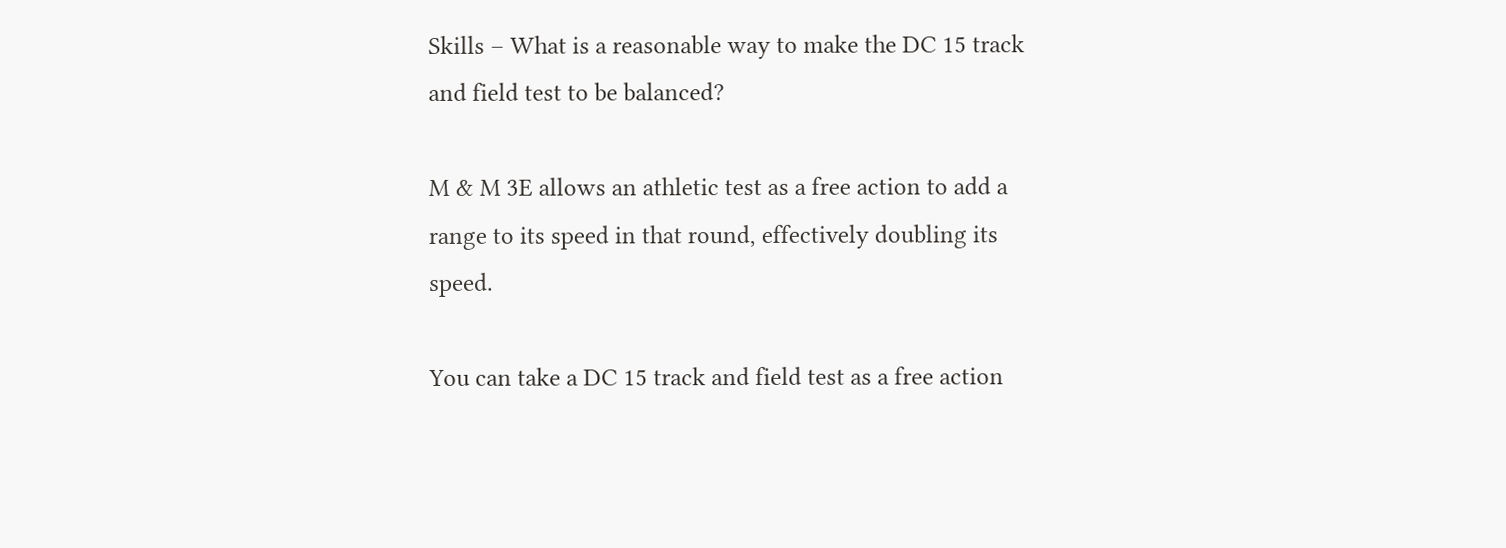Skills – What is a reasonable way to make the DC 15 track and field test to be balanced?

M & M 3E allows an athletic test as a free action to add a range to its speed in that round, effectively doubling its speed.

You can take a DC 15 track and field test as a free action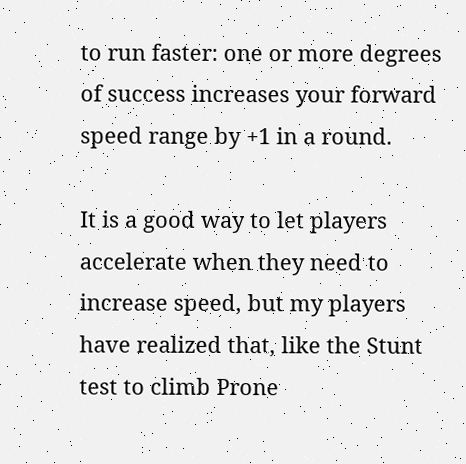to run faster: one or more degrees of success increases your forward speed range by +1 in a round.

It is a good way to let players accelerate when they need to increase speed, but my players have realized that, like the Stunt test to climb Prone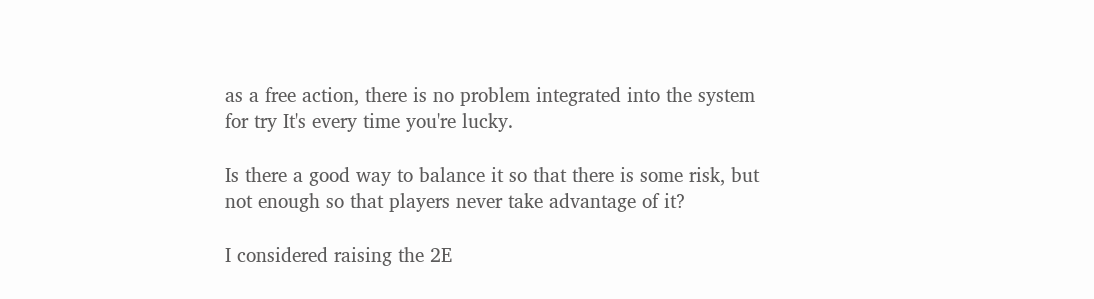as a free action, there is no problem integrated into the system for try It's every time you're lucky.

Is there a good way to balance it so that there is some risk, but not enough so that players never take advantage of it?

I considered raising the 2E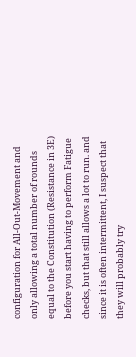configuration for All-Out-Movement and only allowing a total number of rounds equal to the Constitution (Resistance in 3E) before you start having to perform Fatigue checks, but that still allows a lot to run. and since it is often intermittent, I suspect that they will probably try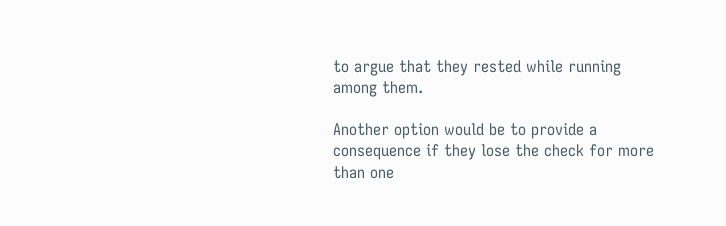to argue that they rested while running among them.

Another option would be to provide a consequence if they lose the check for more than one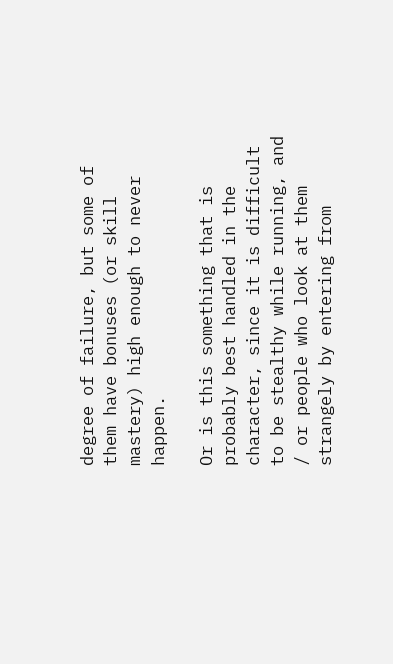degree of failure, but some of them have bonuses (or skill mastery) high enough to never happen.

Or is this something that is probably best handled in the character, since it is difficult to be stealthy while running, and / or people who look at them strangely by entering from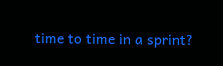time to time in a sprint?